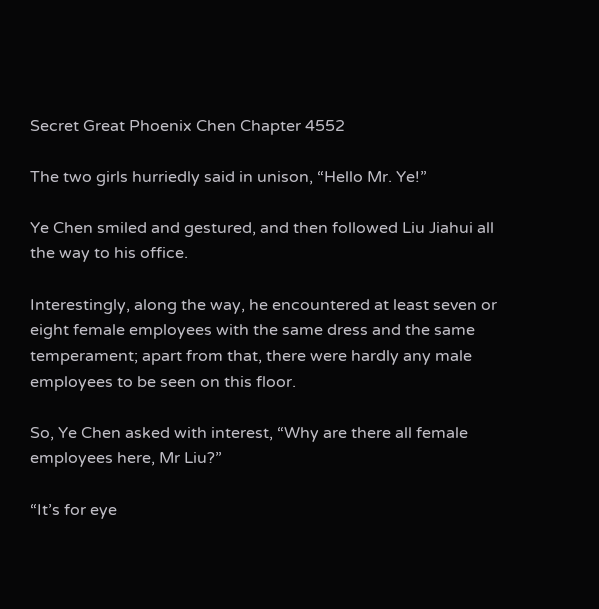Secret Great Phoenix Chen Chapter 4552

The two girls hurriedly said in unison, “Hello Mr. Ye!”

Ye Chen smiled and gestured, and then followed Liu Jiahui all the way to his office.

Interestingly, along the way, he encountered at least seven or eight female employees with the same dress and the same temperament; apart from that, there were hardly any male employees to be seen on this floor.

So, Ye Chen asked with interest, “Why are there all female employees here, Mr Liu?”

“It’s for eye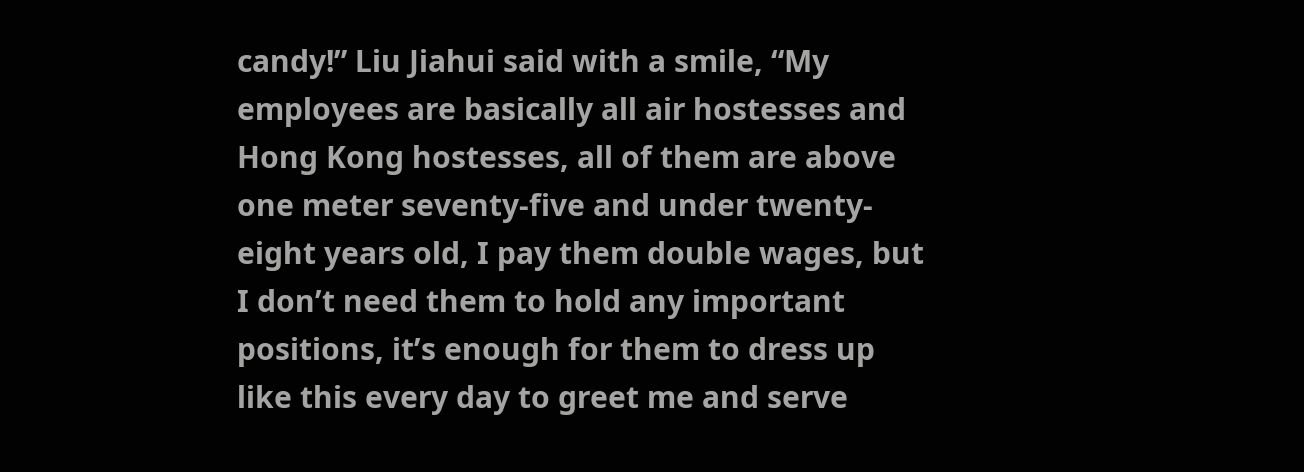candy!” Liu Jiahui said with a smile, “My employees are basically all air hostesses and Hong Kong hostesses, all of them are above one meter seventy-five and under twenty-eight years old, I pay them double wages, but I don’t need them to hold any important positions, it’s enough for them to dress up like this every day to greet me and serve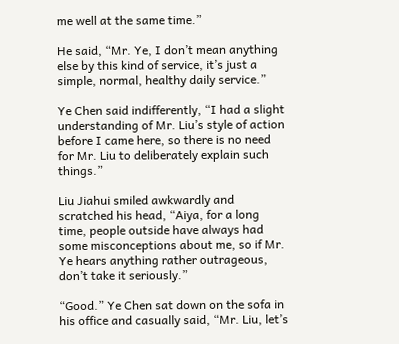me well at the same time.”

He said, “Mr. Ye, I don’t mean anything else by this kind of service, it’s just a simple, normal, healthy daily service.”

Ye Chen said indifferently, “I had a slight understanding of Mr. Liu’s style of action before I came here, so there is no need for Mr. Liu to deliberately explain such things.”

Liu Jiahui smiled awkwardly and scratched his head, “Aiya, for a long time, people outside have always had some misconceptions about me, so if Mr. Ye hears anything rather outrageous, don’t take it seriously.”

“Good.” Ye Chen sat down on the sofa in his office and casually said, “Mr. Liu, let’s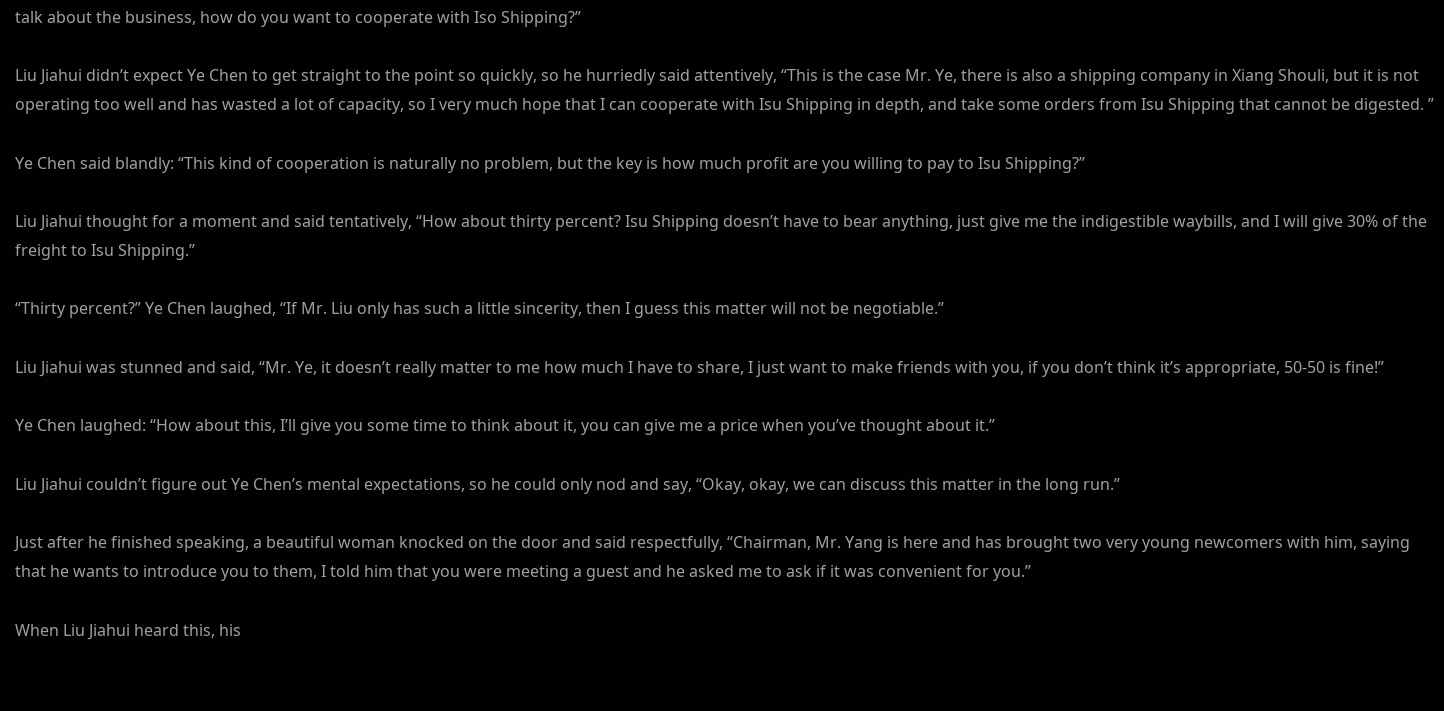talk about the business, how do you want to cooperate with Iso Shipping?”

Liu Jiahui didn’t expect Ye Chen to get straight to the point so quickly, so he hurriedly said attentively, “This is the case Mr. Ye, there is also a shipping company in Xiang Shouli, but it is not operating too well and has wasted a lot of capacity, so I very much hope that I can cooperate with Isu Shipping in depth, and take some orders from Isu Shipping that cannot be digested. ”

Ye Chen said blandly: “This kind of cooperation is naturally no problem, but the key is how much profit are you willing to pay to Isu Shipping?”

Liu Jiahui thought for a moment and said tentatively, “How about thirty percent? Isu Shipping doesn’t have to bear anything, just give me the indigestible waybills, and I will give 30% of the freight to Isu Shipping.”

“Thirty percent?” Ye Chen laughed, “If Mr. Liu only has such a little sincerity, then I guess this matter will not be negotiable.”

Liu Jiahui was stunned and said, “Mr. Ye, it doesn’t really matter to me how much I have to share, I just want to make friends with you, if you don’t think it’s appropriate, 50-50 is fine!”

Ye Chen laughed: “How about this, I’ll give you some time to think about it, you can give me a price when you’ve thought about it.”

Liu Jiahui couldn’t figure out Ye Chen’s mental expectations, so he could only nod and say, “Okay, okay, we can discuss this matter in the long run.”

Just after he finished speaking, a beautiful woman knocked on the door and said respectfully, “Chairman, Mr. Yang is here and has brought two very young newcomers with him, saying that he wants to introduce you to them, I told him that you were meeting a guest and he asked me to ask if it was convenient for you.”

When Liu Jiahui heard this, his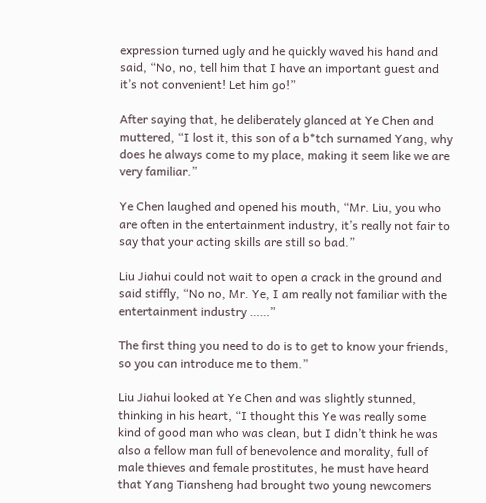expression turned ugly and he quickly waved his hand and said, “No, no, tell him that I have an important guest and it’s not convenient! Let him go!”

After saying that, he deliberately glanced at Ye Chen and muttered, “I lost it, this son of a b*tch surnamed Yang, why does he always come to my place, making it seem like we are very familiar.”

Ye Chen laughed and opened his mouth, “Mr. Liu, you who are often in the entertainment industry, it’s really not fair to say that your acting skills are still so bad.”

Liu Jiahui could not wait to open a crack in the ground and said stiffly, “No no, Mr. Ye, I am really not familiar with the entertainment industry ……”

The first thing you need to do is to get to know your friends, so you can introduce me to them.”

Liu Jiahui looked at Ye Chen and was slightly stunned, thinking in his heart, “I thought this Ye was really some kind of good man who was clean, but I didn’t think he was also a fellow man full of benevolence and morality, full of male thieves and female prostitutes, he must have heard that Yang Tiansheng had brought two young newcomers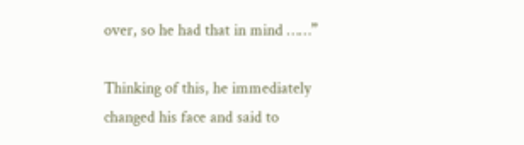over, so he had that in mind ……”

Thinking of this, he immediately changed his face and said to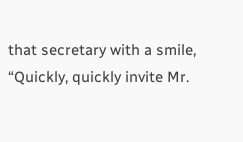that secretary with a smile, “Quickly, quickly invite Mr.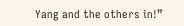Yang and the others in!”